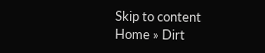Skip to content
Home » Dirt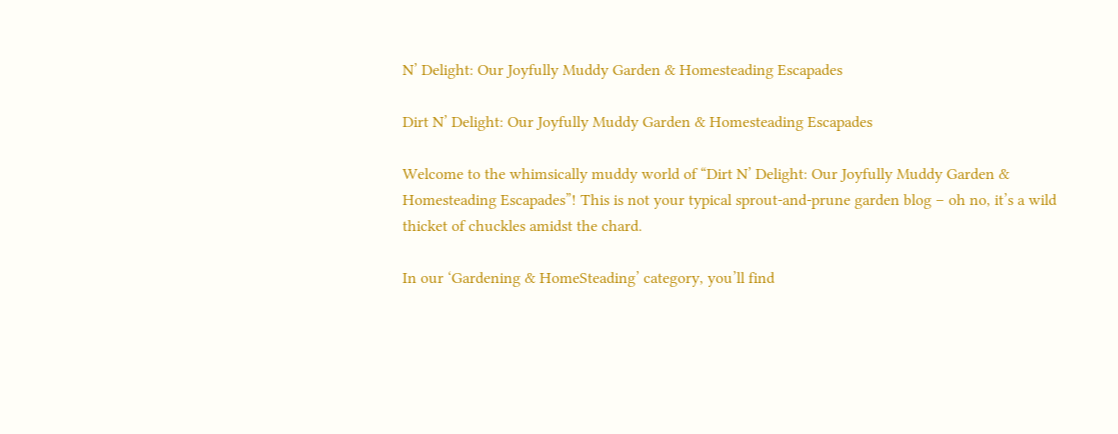N’ Delight: Our Joyfully Muddy Garden & Homesteading Escapades

Dirt N’ Delight: Our Joyfully Muddy Garden & Homesteading Escapades

Welcome to the whimsically muddy world of “Dirt N’ Delight: Our Joyfully Muddy Garden & Homesteading Escapades”! This is not your typical sprout-and-prune garden blog – oh no, it’s a wild thicket of chuckles amidst the chard.

In our ‘Gardening & HomeSteading’ category, you’ll find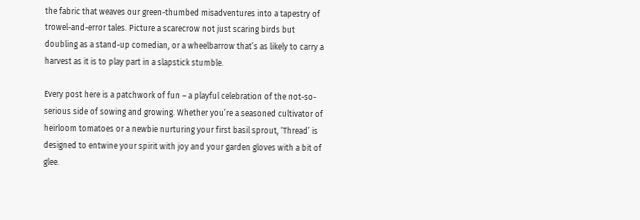the fabric that weaves our green-thumbed misadventures into a tapestry of trowel-and-error tales. Picture a scarecrow not just scaring birds but doubling as a stand-up comedian, or a wheelbarrow that’s as likely to carry a harvest as it is to play part in a slapstick stumble.

Every post here is a patchwork of fun – a playful celebration of the not-so-serious side of sowing and growing. Whether you’re a seasoned cultivator of heirloom tomatoes or a newbie nurturing your first basil sprout, ‘Thread’ is designed to entwine your spirit with joy and your garden gloves with a bit of glee.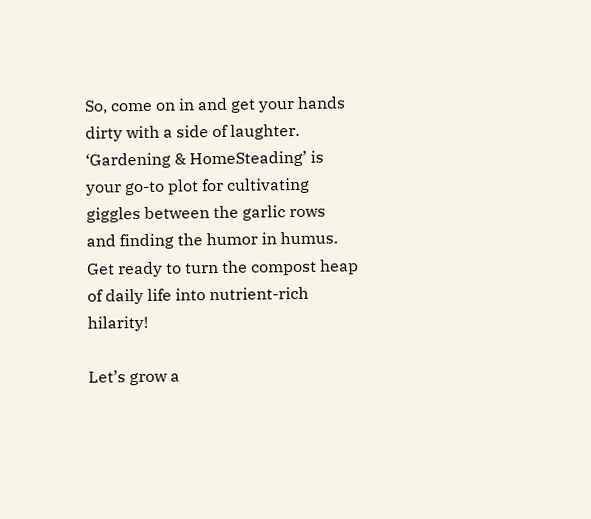So, come on in and get your hands dirty with a side of laughter. ‘Gardening & HomeSteading’ is your go-to plot for cultivating giggles between the garlic rows and finding the humor in humus. Get ready to turn the compost heap of daily life into nutrient-rich hilarity!

Let’s grow a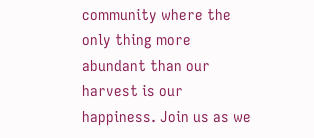community where the only thing more abundant than our harvest is our happiness. Join us as we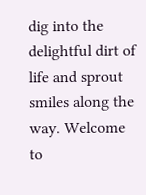dig into the delightful dirt of life and sprout smiles along the way. Welcome to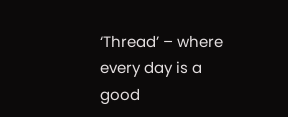‘Thread’ – where every day is a good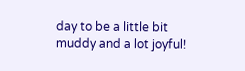day to be a little bit muddy and a lot joyful!